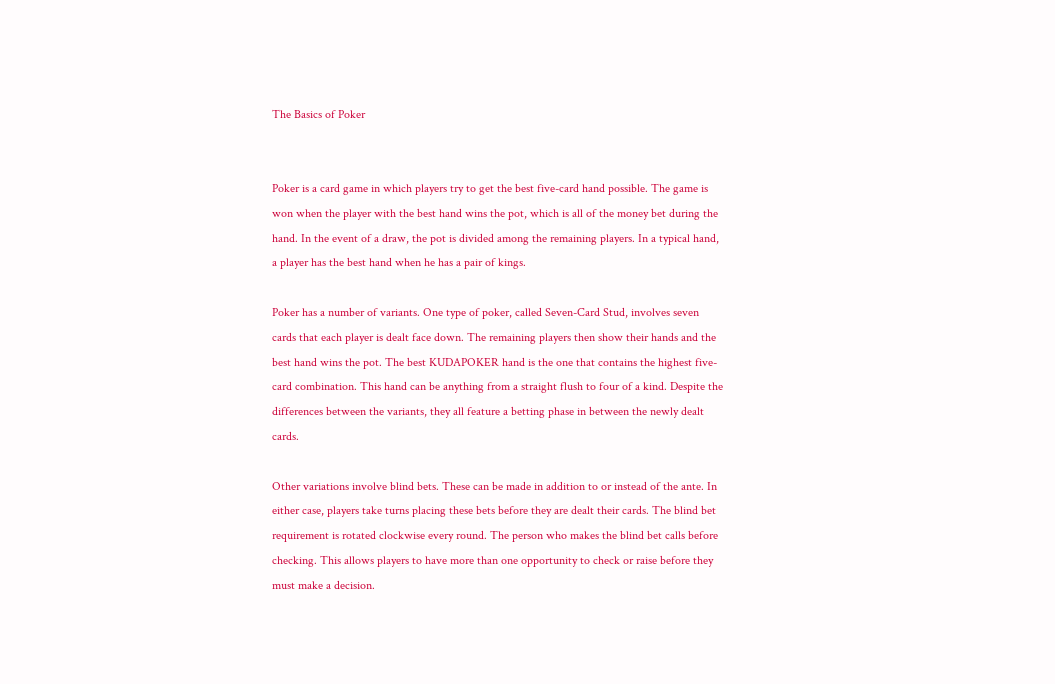The Basics of Poker


Poker is a card game in which players try to get the best five-card hand possible. The game is won when the player with the best hand wins the pot, which is all of the money bet during the hand. In the event of a draw, the pot is divided among the remaining players. In a typical hand, a player has the best hand when he has a pair of kings.

Poker has a number of variants. One type of poker, called Seven-Card Stud, involves seven cards that each player is dealt face down. The remaining players then show their hands and the best hand wins the pot. The best KUDAPOKER hand is the one that contains the highest five-card combination. This hand can be anything from a straight flush to four of a kind. Despite the differences between the variants, they all feature a betting phase in between the newly dealt cards.

Other variations involve blind bets. These can be made in addition to or instead of the ante. In either case, players take turns placing these bets before they are dealt their cards. The blind bet requirement is rotated clockwise every round. The person who makes the blind bet calls before checking. This allows players to have more than one opportunity to check or raise before they must make a decision.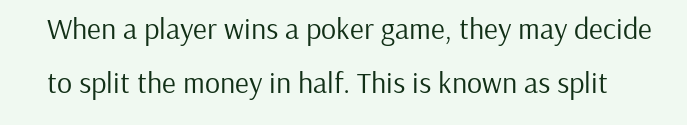When a player wins a poker game, they may decide to split the money in half. This is known as split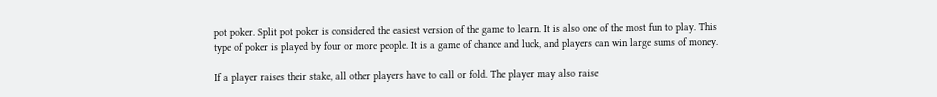pot poker. Split pot poker is considered the easiest version of the game to learn. It is also one of the most fun to play. This type of poker is played by four or more people. It is a game of chance and luck, and players can win large sums of money.

If a player raises their stake, all other players have to call or fold. The player may also raise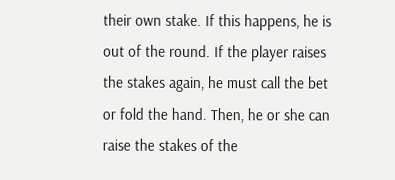their own stake. If this happens, he is out of the round. If the player raises the stakes again, he must call the bet or fold the hand. Then, he or she can raise the stakes of the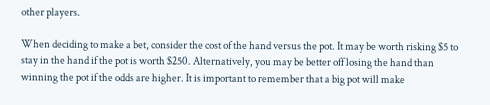other players.

When deciding to make a bet, consider the cost of the hand versus the pot. It may be worth risking $5 to stay in the hand if the pot is worth $250. Alternatively, you may be better off losing the hand than winning the pot if the odds are higher. It is important to remember that a big pot will make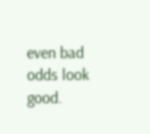even bad odds look good.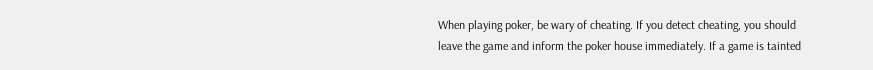When playing poker, be wary of cheating. If you detect cheating, you should leave the game and inform the poker house immediately. If a game is tainted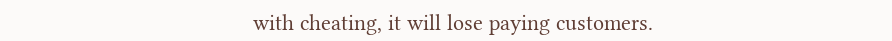with cheating, it will lose paying customers.